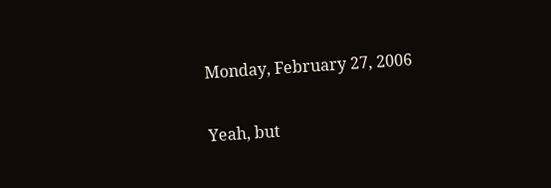Monday, February 27, 2006

Yeah, but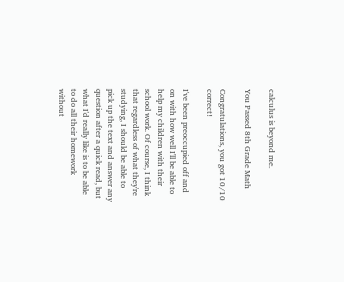calculus is beyond me.

You Passed 8th Grade Math

Congratulations, you got 10/10 correct!

I've been preoccupied off and on with how well I'll be able to help my children with their school work. Of course, I think that regardless of what they're studying, I should be able to pick up the text and answer any question after a quick read, but what I'd really like is to be able to do all their homework without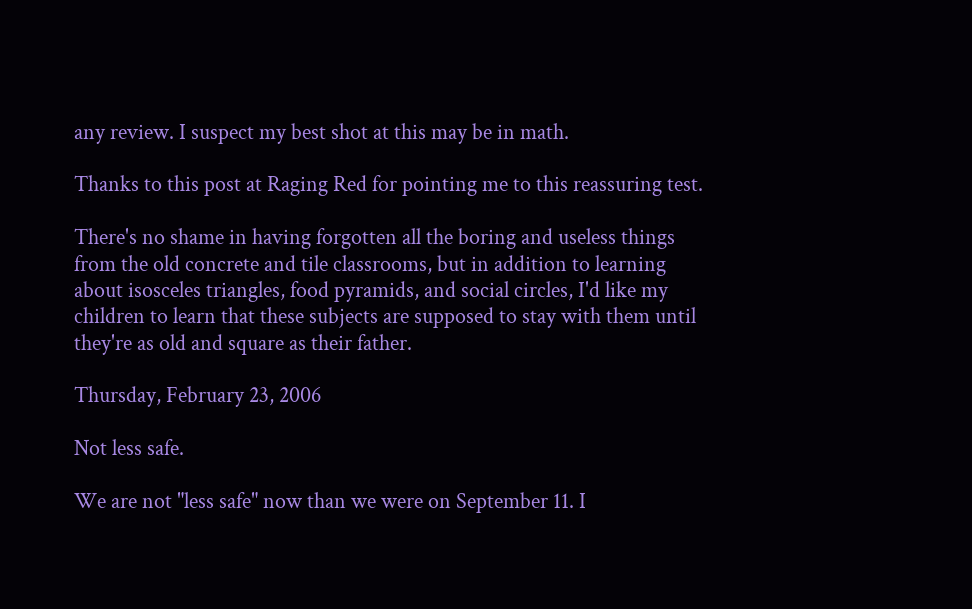any review. I suspect my best shot at this may be in math.

Thanks to this post at Raging Red for pointing me to this reassuring test.

There's no shame in having forgotten all the boring and useless things from the old concrete and tile classrooms, but in addition to learning about isosceles triangles, food pyramids, and social circles, I'd like my children to learn that these subjects are supposed to stay with them until they're as old and square as their father.

Thursday, February 23, 2006

Not less safe.

We are not "less safe" now than we were on September 11. I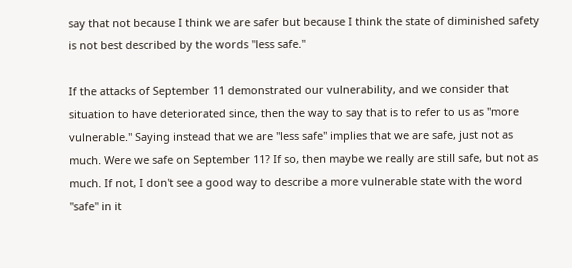say that not because I think we are safer but because I think the state of diminished safety is not best described by the words "less safe."

If the attacks of September 11 demonstrated our vulnerability, and we consider that situation to have deteriorated since, then the way to say that is to refer to us as "more vulnerable." Saying instead that we are "less safe" implies that we are safe, just not as much. Were we safe on September 11? If so, then maybe we really are still safe, but not as much. If not, I don't see a good way to describe a more vulnerable state with the word "safe" in it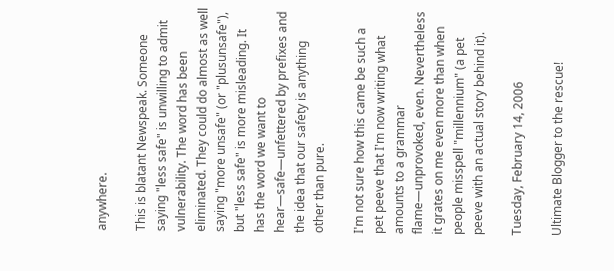anywhere.

This is blatant Newspeak. Someone saying "less safe" is unwilling to admit vulnerability. The word has been eliminated. They could do almost as well saying "more unsafe" (or "plusunsafe"), but "less safe" is more misleading. It has the word we want to hear—safe—unfettered by prefixes and the idea that our safety is anything other than pure.

I'm not sure how this came be such a pet peeve that I'm now writing what amounts to a grammar flame—unprovoked, even. Nevertheless it grates on me even more than when people misspell "millennium" (a pet peeve with an actual story behind it).

Tuesday, February 14, 2006

Ultimate Blogger to the rescue!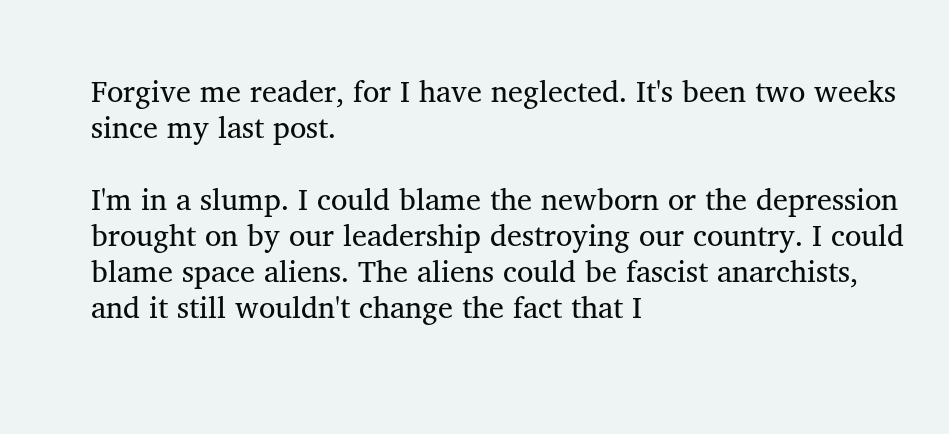Forgive me reader, for I have neglected. It's been two weeks since my last post.

I'm in a slump. I could blame the newborn or the depression brought on by our leadership destroying our country. I could blame space aliens. The aliens could be fascist anarchists, and it still wouldn't change the fact that I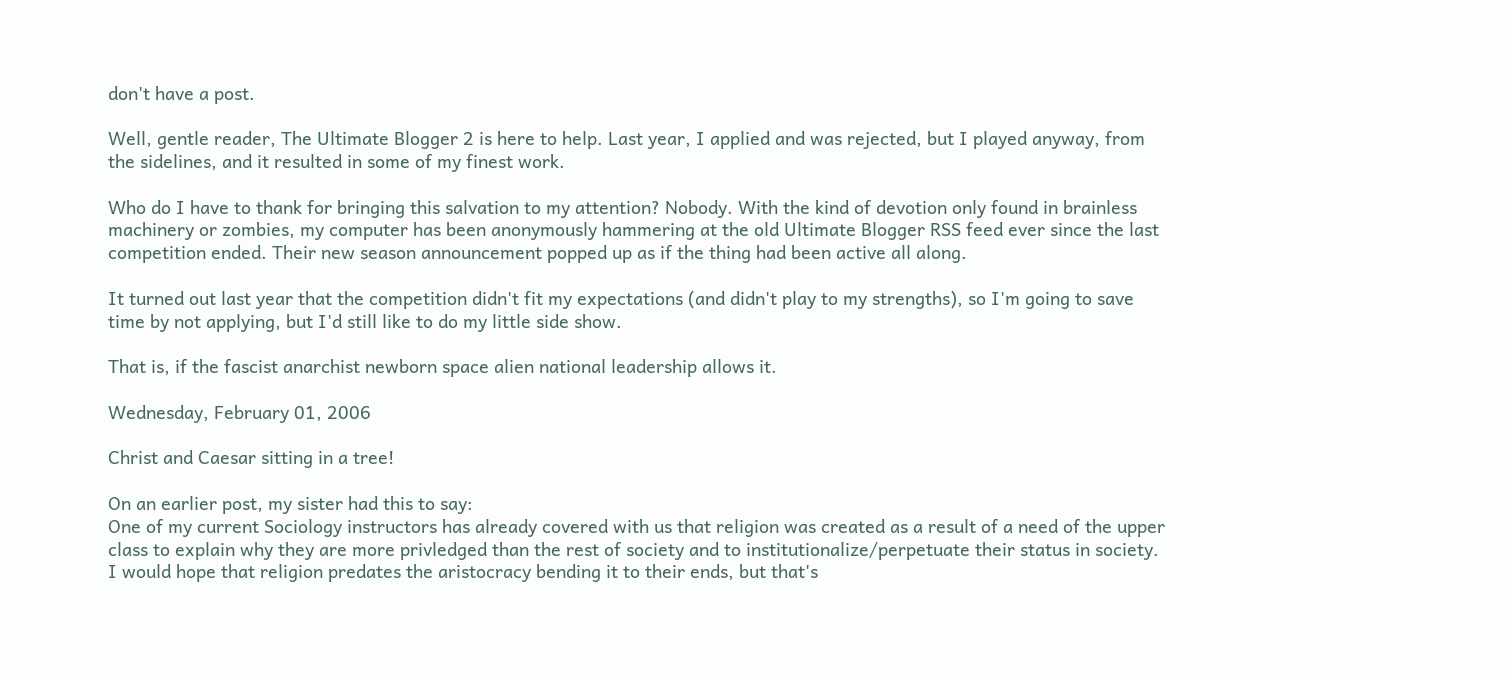don't have a post.

Well, gentle reader, The Ultimate Blogger 2 is here to help. Last year, I applied and was rejected, but I played anyway, from the sidelines, and it resulted in some of my finest work.

Who do I have to thank for bringing this salvation to my attention? Nobody. With the kind of devotion only found in brainless machinery or zombies, my computer has been anonymously hammering at the old Ultimate Blogger RSS feed ever since the last competition ended. Their new season announcement popped up as if the thing had been active all along.

It turned out last year that the competition didn't fit my expectations (and didn't play to my strengths), so I'm going to save time by not applying, but I'd still like to do my little side show.

That is, if the fascist anarchist newborn space alien national leadership allows it.

Wednesday, February 01, 2006

Christ and Caesar sitting in a tree!

On an earlier post, my sister had this to say:
One of my current Sociology instructors has already covered with us that religion was created as a result of a need of the upper class to explain why they are more privledged than the rest of society and to institutionalize/perpetuate their status in society.
I would hope that religion predates the aristocracy bending it to their ends, but that's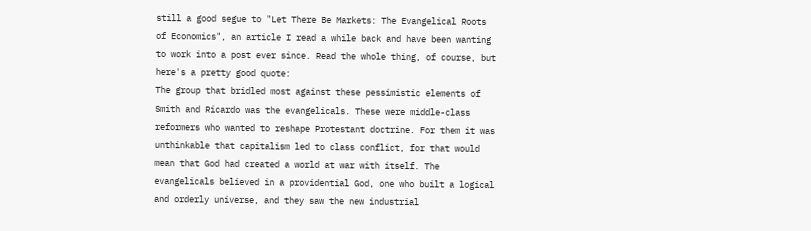still a good segue to "Let There Be Markets: The Evangelical Roots of Economics", an article I read a while back and have been wanting to work into a post ever since. Read the whole thing, of course, but here's a pretty good quote:
The group that bridled most against these pessimistic elements of Smith and Ricardo was the evangelicals. These were middle-class reformers who wanted to reshape Protestant doctrine. For them it was unthinkable that capitalism led to class conflict, for that would mean that God had created a world at war with itself. The evangelicals believed in a providential God, one who built a logical and orderly universe, and they saw the new industrial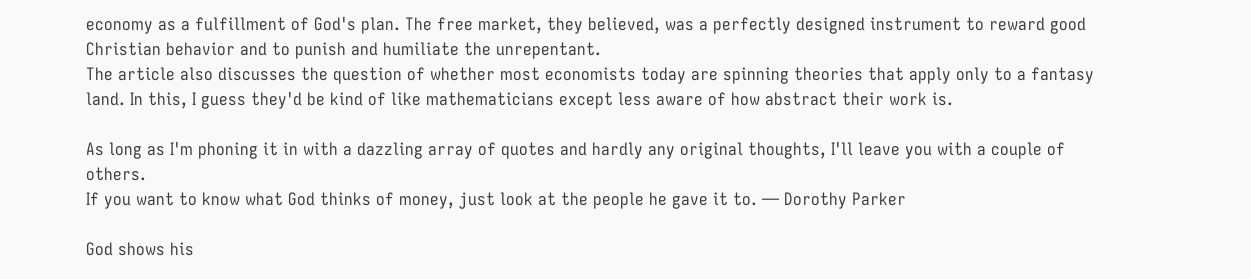economy as a fulfillment of God's plan. The free market, they believed, was a perfectly designed instrument to reward good Christian behavior and to punish and humiliate the unrepentant.
The article also discusses the question of whether most economists today are spinning theories that apply only to a fantasy land. In this, I guess they'd be kind of like mathematicians except less aware of how abstract their work is.

As long as I'm phoning it in with a dazzling array of quotes and hardly any original thoughts, I'll leave you with a couple of others.
If you want to know what God thinks of money, just look at the people he gave it to. — Dorothy Parker

God shows his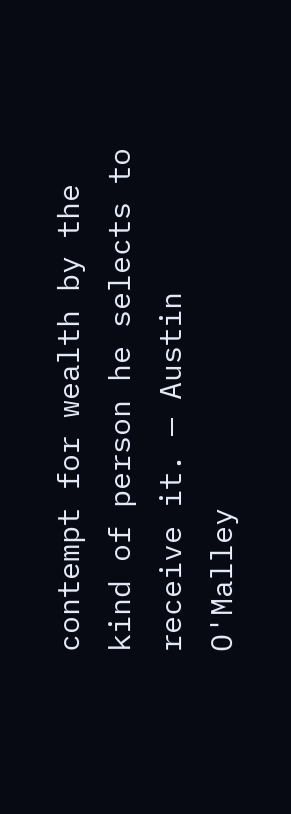contempt for wealth by the kind of person he selects to receive it. — Austin O'Malley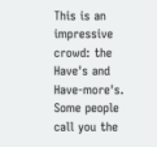This is an impressive crowd: the Have's and Have-more's. Some people call you the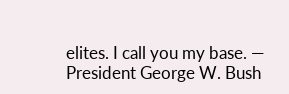elites. I call you my base. — President George W. Bush